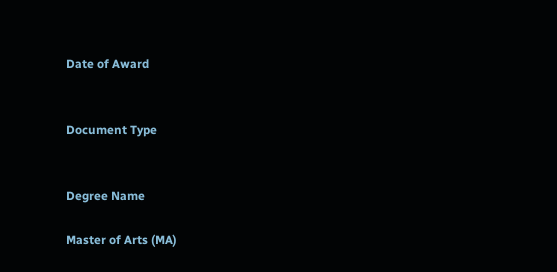Date of Award


Document Type


Degree Name

Master of Arts (MA)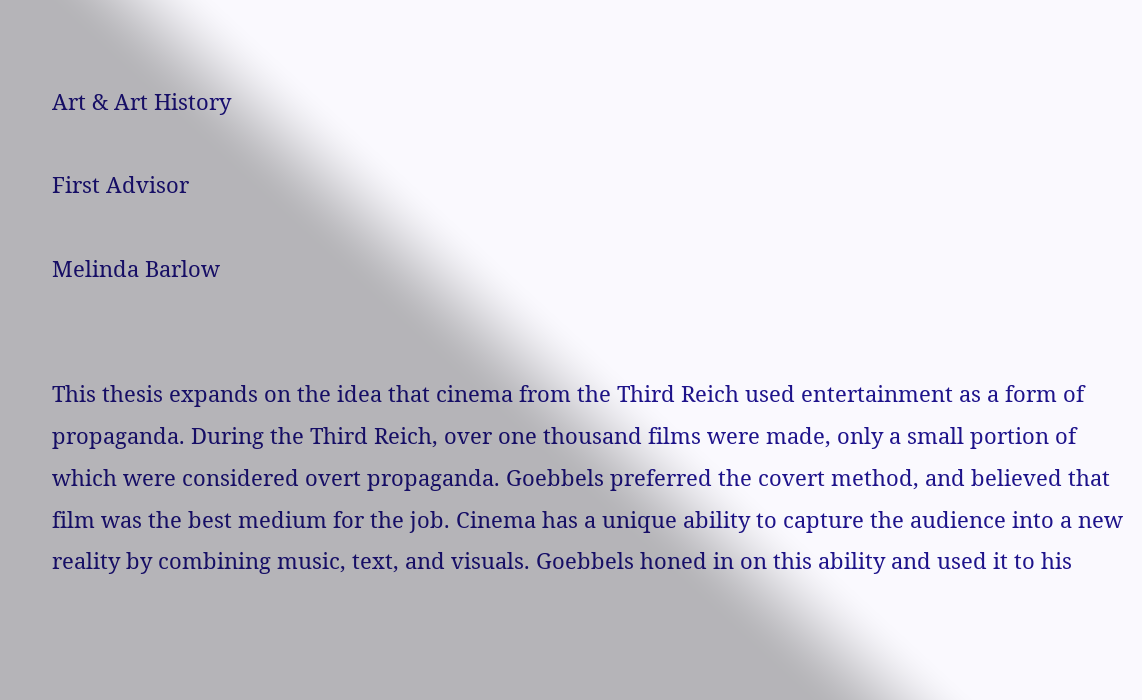Art & Art History

First Advisor

Melinda Barlow


This thesis expands on the idea that cinema from the Third Reich used entertainment as a form of propaganda. During the Third Reich, over one thousand films were made, only a small portion of which were considered overt propaganda. Goebbels preferred the covert method, and believed that film was the best medium for the job. Cinema has a unique ability to capture the audience into a new reality by combining music, text, and visuals. Goebbels honed in on this ability and used it to his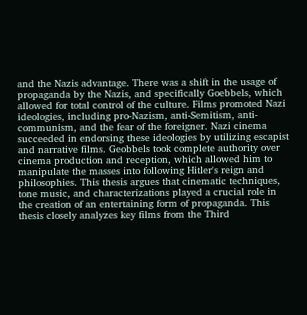and the Nazis advantage. There was a shift in the usage of propaganda by the Nazis, and specifically Goebbels, which allowed for total control of the culture. Films promoted Nazi ideologies, including pro-Nazism, anti-Semitism, anti-communism, and the fear of the foreigner. Nazi cinema succeeded in endorsing these ideologies by utilizing escapist and narrative films. Geobbels took complete authority over cinema production and reception, which allowed him to manipulate the masses into following Hitler's reign and philosophies. This thesis argues that cinematic techniques, tone music, and characterizations played a crucial role in the creation of an entertaining form of propaganda. This thesis closely analyzes key films from the Third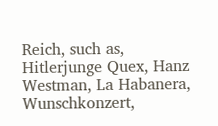Reich, such as, Hitlerjunge Quex, Hanz Westman, La Habanera, Wunschkonzert,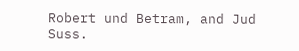Robert und Betram, and Jud Suss.